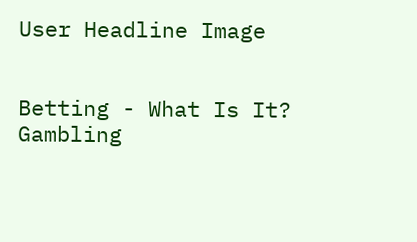User Headline Image


Betting - What Is It?
Gambling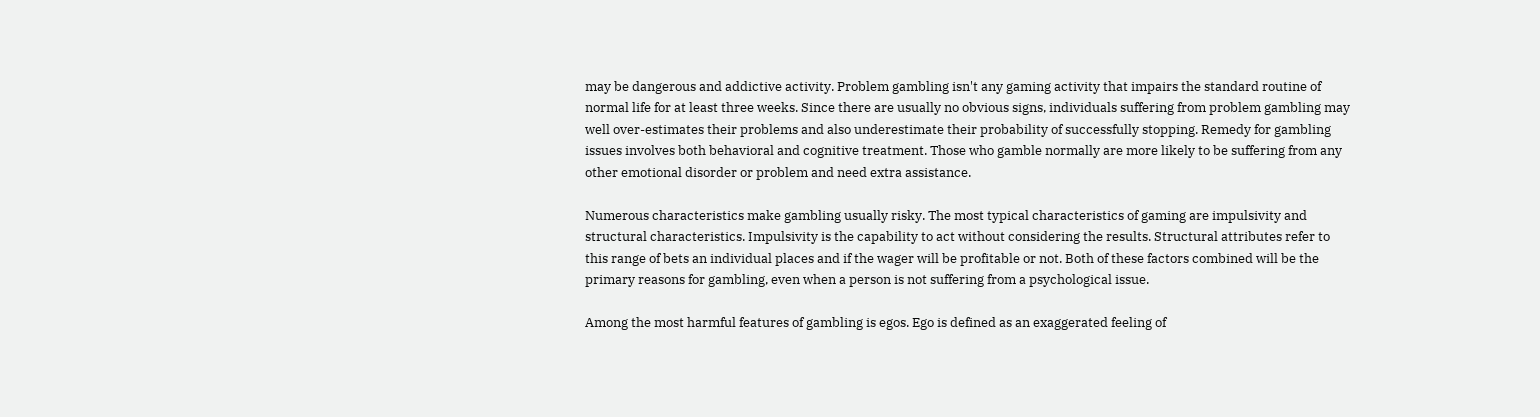may be dangerous and addictive activity. Problem gambling isn't any gaming activity that impairs the standard routine of normal life for at least three weeks. Since there are usually no obvious signs, individuals suffering from problem gambling may well over-estimates their problems and also underestimate their probability of successfully stopping. Remedy for gambling issues involves both behavioral and cognitive treatment. Those who gamble normally are more likely to be suffering from any other emotional disorder or problem and need extra assistance.

Numerous characteristics make gambling usually risky. The most typical characteristics of gaming are impulsivity and structural characteristics. Impulsivity is the capability to act without considering the results. Structural attributes refer to this range of bets an individual places and if the wager will be profitable or not. Both of these factors combined will be the primary reasons for gambling, even when a person is not suffering from a psychological issue.

Among the most harmful features of gambling is egos. Ego is defined as an exaggerated feeling of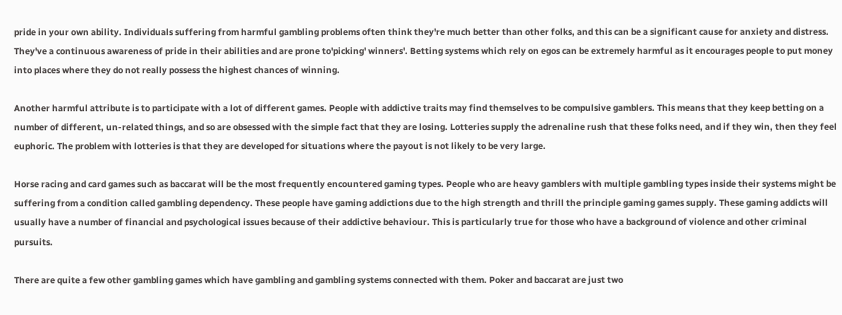pride in your own ability. Individuals suffering from harmful gambling problems often think they're much better than other folks, and this can be a significant cause for anxiety and distress. They've a continuous awareness of pride in their abilities and are prone to'picking' winners'. Betting systems which rely on egos can be extremely harmful as it encourages people to put money into places where they do not really possess the highest chances of winning.

Another harmful attribute is to participate with a lot of different games. People with addictive traits may find themselves to be compulsive gamblers. This means that they keep betting on a number of different, un-related things, and so are obsessed with the simple fact that they are losing. Lotteries supply the adrenaline rush that these folks need, and if they win, then they feel euphoric. The problem with lotteries is that they are developed for situations where the payout is not likely to be very large.

Horse racing and card games such as baccarat will be the most frequently encountered gaming types. People who are heavy gamblers with multiple gambling types inside their systems might be suffering from a condition called gambling dependency. These people have gaming addictions due to the high strength and thrill the principle gaming games supply. These gaming addicts will usually have a number of financial and psychological issues because of their addictive behaviour. This is particularly true for those who have a background of violence and other criminal pursuits.

There are quite a few other gambling games which have gambling and gambling systems connected with them. Poker and baccarat are just two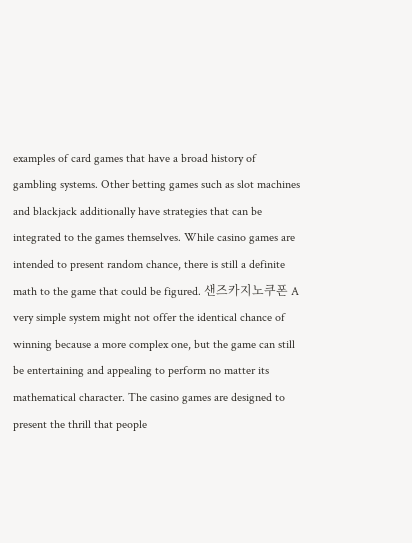examples of card games that have a broad history of gambling systems. Other betting games such as slot machines and blackjack additionally have strategies that can be integrated to the games themselves. While casino games are intended to present random chance, there is still a definite math to the game that could be figured. 샌즈카지노쿠폰 A very simple system might not offer the identical chance of winning because a more complex one, but the game can still be entertaining and appealing to perform no matter its mathematical character. The casino games are designed to present the thrill that people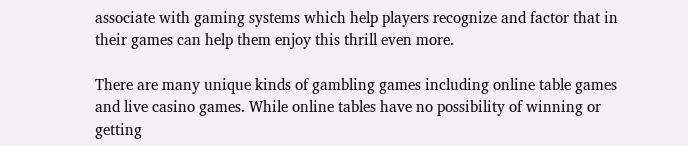associate with gaming systems which help players recognize and factor that in their games can help them enjoy this thrill even more.

There are many unique kinds of gambling games including online table games and live casino games. While online tables have no possibility of winning or getting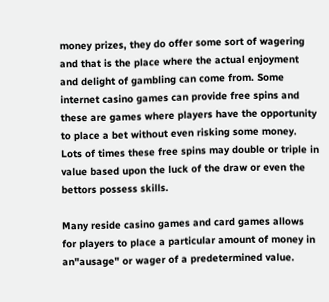money prizes, they do offer some sort of wagering and that is the place where the actual enjoyment and delight of gambling can come from. Some internet casino games can provide free spins and these are games where players have the opportunity to place a bet without even risking some money. Lots of times these free spins may double or triple in value based upon the luck of the draw or even the bettors possess skills.

Many reside casino games and card games allows for players to place a particular amount of money in an"ausage" or wager of a predetermined value.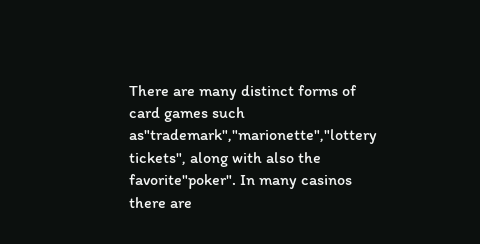There are many distinct forms of card games such as"trademark","marionette","lottery tickets", along with also the favorite"poker". In many casinos there are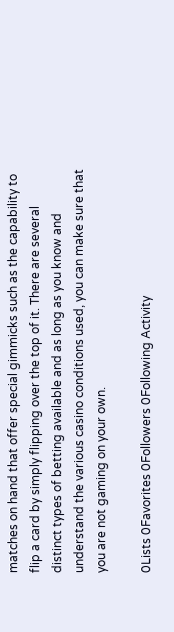matches on hand that offer special gimmicks such as the capability to flip a card by simply flipping over the top of it. There are several distinct types of betting available and as long as you know and understand the various casino conditions used, you can make sure that you are not gaming on your own.

0Lists 0Favorites 0Followers 0Following Activity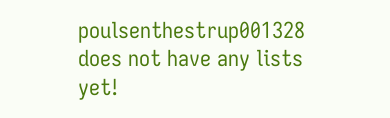poulsenthestrup001328 does not have any lists yet!